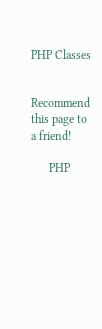PHP Classes


Recommend this page to a friend!

      PHP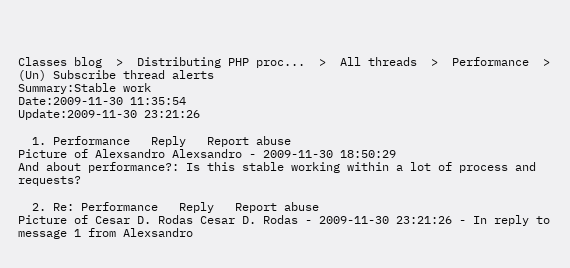Classes blog  >  Distributing PHP proc...  >  All threads  >  Performance  >  (Un) Subscribe thread alerts
Summary:Stable work
Date:2009-11-30 11:35:54
Update:2009-11-30 23:21:26

  1. Performance   Reply   Report abuse
Picture of Alexsandro Alexsandro - 2009-11-30 18:50:29
And about performance?: Is this stable working within a lot of process and requests?

  2. Re: Performance   Reply   Report abuse
Picture of Cesar D. Rodas Cesar D. Rodas - 2009-11-30 23:21:26 - In reply to message 1 from Alexsandro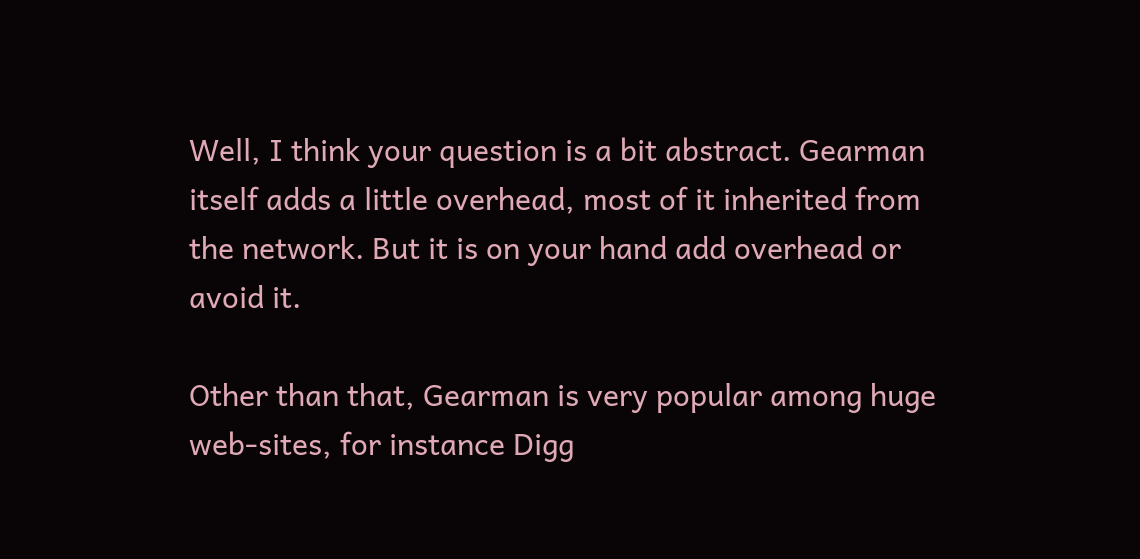Well, I think your question is a bit abstract. Gearman itself adds a little overhead, most of it inherited from the network. But it is on your hand add overhead or avoid it.

Other than that, Gearman is very popular among huge web-sites, for instance Digg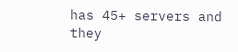has 45+ servers and they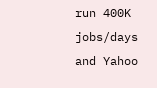run 400K jobs/days and Yahoo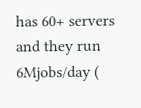has 60+ servers and they run 6Mjobs/day (